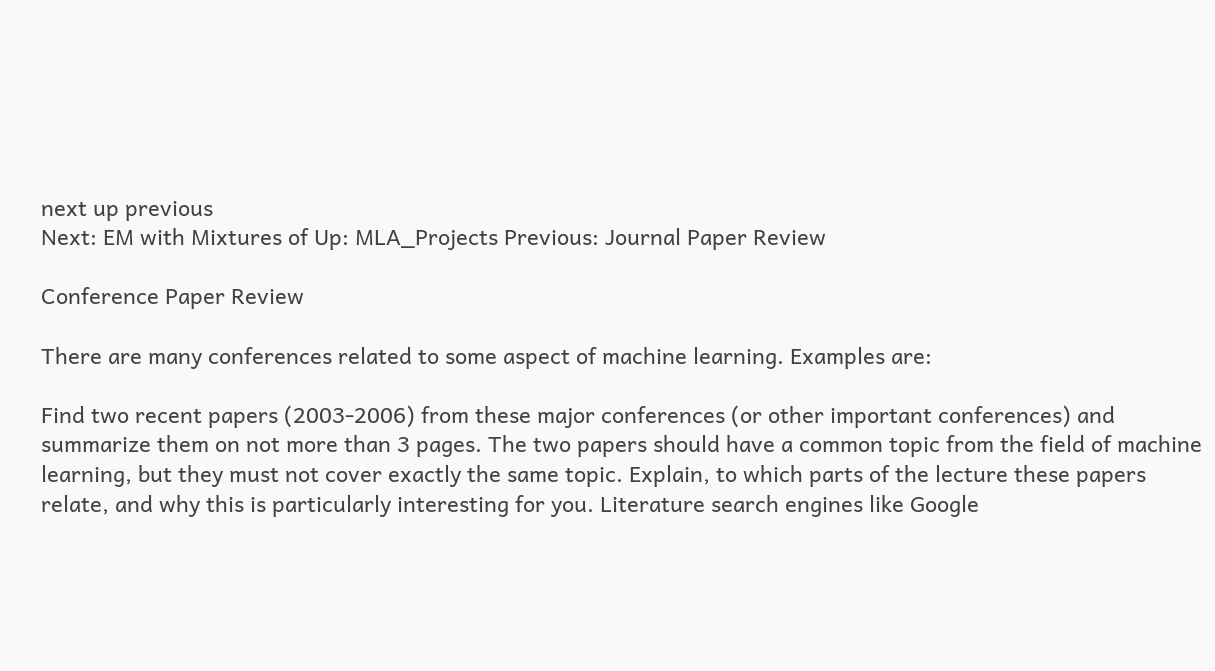next up previous
Next: EM with Mixtures of Up: MLA_Projects Previous: Journal Paper Review

Conference Paper Review

There are many conferences related to some aspect of machine learning. Examples are:

Find two recent papers (2003-2006) from these major conferences (or other important conferences) and summarize them on not more than 3 pages. The two papers should have a common topic from the field of machine learning, but they must not cover exactly the same topic. Explain, to which parts of the lecture these papers relate, and why this is particularly interesting for you. Literature search engines like Google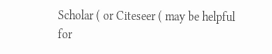Scholar ( or Citeseer ( may be helpful for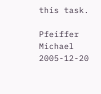this task.

Pfeiffer Michael 2005-12-20